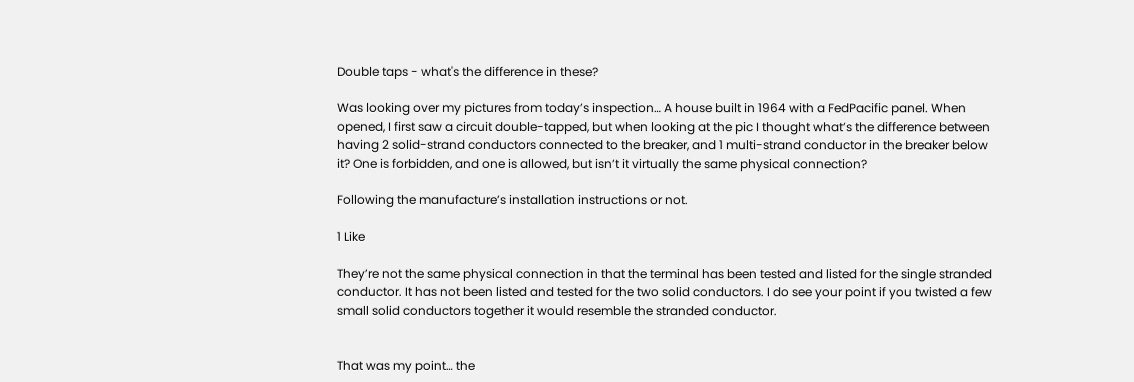Double taps - what's the difference in these?

Was looking over my pictures from today’s inspection… A house built in 1964 with a FedPacific panel. When opened, I first saw a circuit double-tapped, but when looking at the pic I thought what’s the difference between having 2 solid-strand conductors connected to the breaker, and 1 multi-strand conductor in the breaker below it? One is forbidden, and one is allowed, but isn’t it virtually the same physical connection?

Following the manufacture’s installation instructions or not.

1 Like

They’re not the same physical connection in that the terminal has been tested and listed for the single stranded conductor. It has not been listed and tested for the two solid conductors. I do see your point if you twisted a few small solid conductors together it would resemble the stranded conductor.


That was my point… the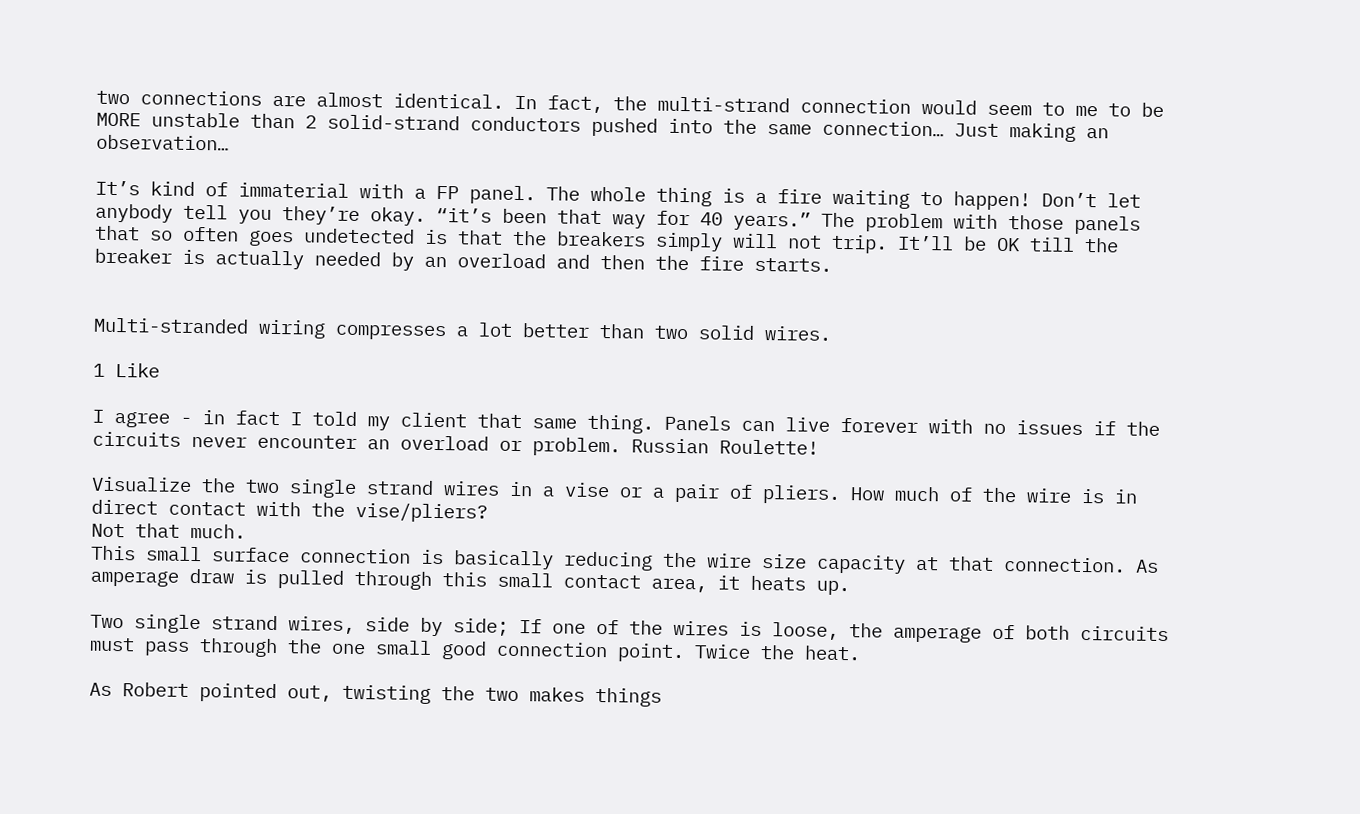two connections are almost identical. In fact, the multi-strand connection would seem to me to be MORE unstable than 2 solid-strand conductors pushed into the same connection… Just making an observation…

It’s kind of immaterial with a FP panel. The whole thing is a fire waiting to happen! Don’t let anybody tell you they’re okay. “it’s been that way for 40 years.” The problem with those panels that so often goes undetected is that the breakers simply will not trip. It’ll be OK till the breaker is actually needed by an overload and then the fire starts.


Multi-stranded wiring compresses a lot better than two solid wires.

1 Like

I agree - in fact I told my client that same thing. Panels can live forever with no issues if the circuits never encounter an overload or problem. Russian Roulette!

Visualize the two single strand wires in a vise or a pair of pliers. How much of the wire is in direct contact with the vise/pliers?
Not that much.
This small surface connection is basically reducing the wire size capacity at that connection. As amperage draw is pulled through this small contact area, it heats up.

Two single strand wires, side by side; If one of the wires is loose, the amperage of both circuits must pass through the one small good connection point. Twice the heat.

As Robert pointed out, twisting the two makes things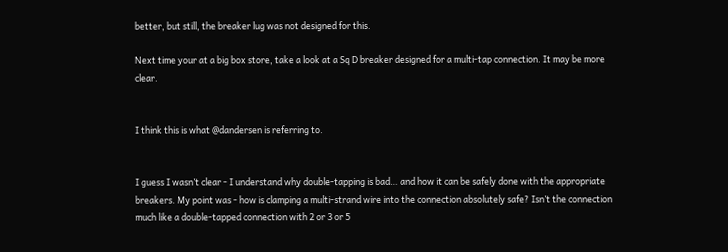better, but still, the breaker lug was not designed for this.

Next time your at a big box store, take a look at a Sq D breaker designed for a multi-tap connection. It may be more clear.


I think this is what @dandersen is referring to.


I guess I wasn’t clear - I understand why double-tapping is bad… and how it can be safely done with the appropriate breakers. My point was - how is clamping a multi-strand wire into the connection absolutely safe? Isn’t the connection much like a double-tapped connection with 2 or 3 or 5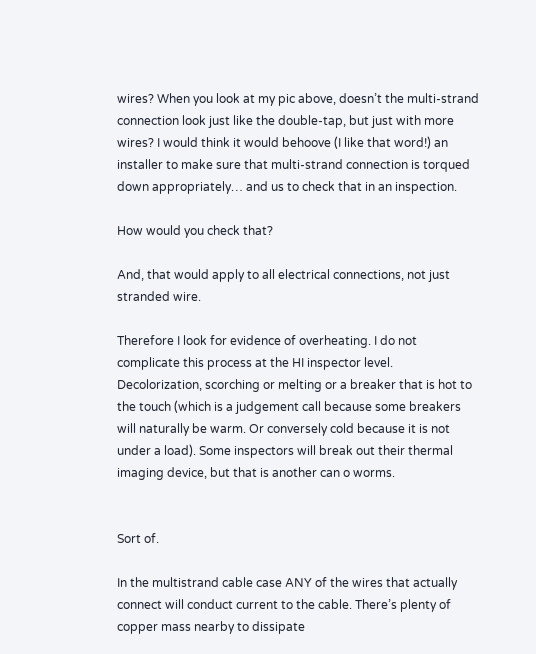wires? When you look at my pic above, doesn’t the multi-strand connection look just like the double-tap, but just with more wires? I would think it would behoove (I like that word!) an installer to make sure that multi-strand connection is torqued down appropriately… and us to check that in an inspection.

How would you check that?

And, that would apply to all electrical connections, not just stranded wire.

Therefore I look for evidence of overheating. I do not complicate this process at the HI inspector level. Decolorization, scorching or melting or a breaker that is hot to the touch (which is a judgement call because some breakers will naturally be warm. Or conversely cold because it is not under a load). Some inspectors will break out their thermal imaging device, but that is another can o worms.


Sort of.

In the multistrand cable case ANY of the wires that actually connect will conduct current to the cable. There’s plenty of copper mass nearby to dissipate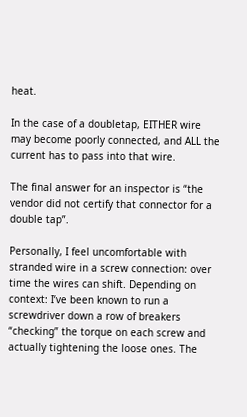heat.

In the case of a doubletap, EITHER wire may become poorly connected, and ALL the current has to pass into that wire.

The final answer for an inspector is “the vendor did not certify that connector for a double tap”.

Personally, I feel uncomfortable with stranded wire in a screw connection: over time the wires can shift. Depending on context: I’ve been known to run a screwdriver down a row of breakers “checking” the torque on each screw and actually tightening the loose ones. The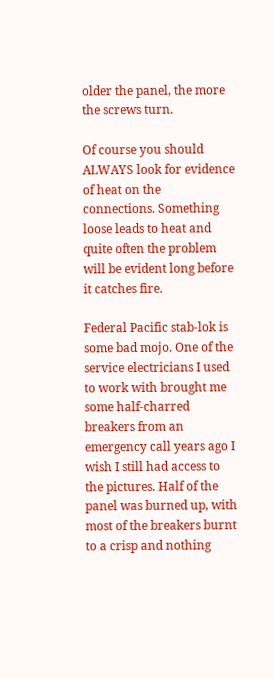older the panel, the more the screws turn.

Of course you should ALWAYS look for evidence of heat on the connections. Something loose leads to heat and quite often the problem will be evident long before it catches fire.

Federal Pacific stab-lok is some bad mojo. One of the service electricians I used to work with brought me some half-charred breakers from an emergency call years ago I wish I still had access to the pictures. Half of the panel was burned up, with most of the breakers burnt to a crisp and nothing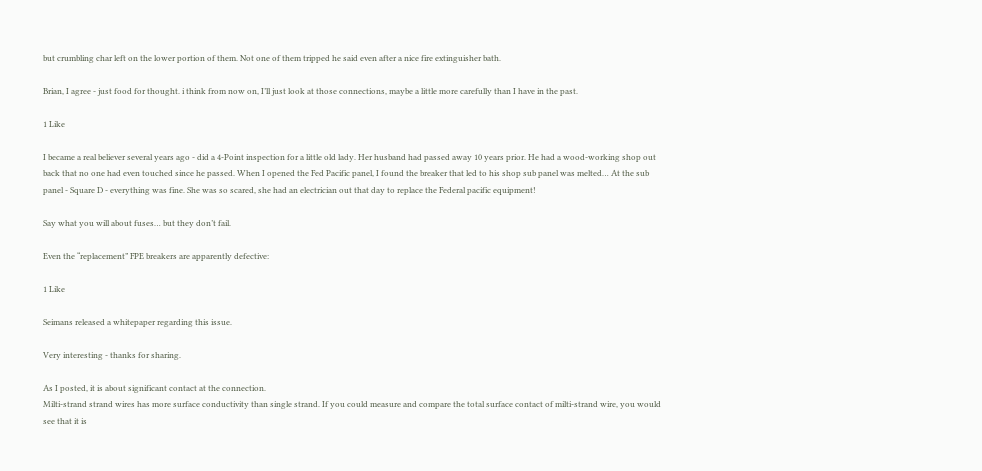but crumbling char left on the lower portion of them. Not one of them tripped he said even after a nice fire extinguisher bath.

Brian, I agree - just food for thought. i think from now on, I’ll just look at those connections, maybe a little more carefully than I have in the past.

1 Like

I became a real believer several years ago - did a 4-Point inspection for a little old lady. Her husband had passed away 10 years prior. He had a wood-working shop out back that no one had even touched since he passed. When I opened the Fed Pacific panel, I found the breaker that led to his shop sub panel was melted… At the sub panel - Square D - everything was fine. She was so scared, she had an electrician out that day to replace the Federal pacific equipment!

Say what you will about fuses… but they don’t fail.

Even the “replacement” FPE breakers are apparently defective:

1 Like

Seimans released a whitepaper regarding this issue.

Very interesting - thanks for sharing.

As I posted, it is about significant contact at the connection.
Milti-strand strand wires has more surface conductivity than single strand. If you could measure and compare the total surface contact of milti-strand wire, you would see that it is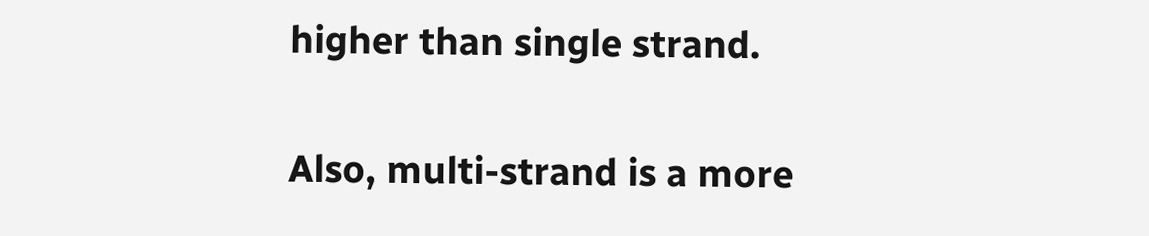higher than single strand.

Also, multi-strand is a more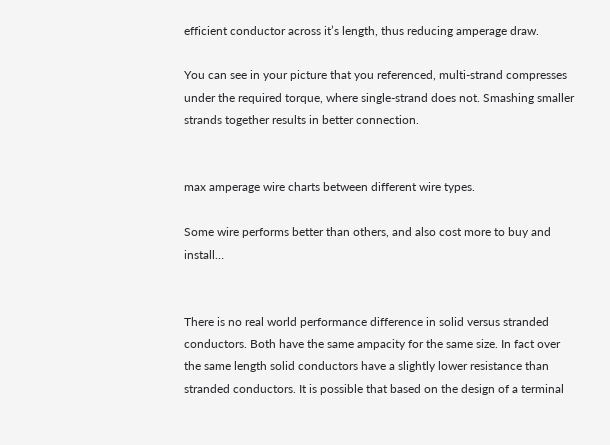efficient conductor across it’s length, thus reducing amperage draw.

You can see in your picture that you referenced, multi-strand compresses under the required torque, where single-strand does not. Smashing smaller strands together results in better connection.


max amperage wire charts between different wire types.

Some wire performs better than others, and also cost more to buy and install…


There is no real world performance difference in solid versus stranded conductors. Both have the same ampacity for the same size. In fact over the same length solid conductors have a slightly lower resistance than stranded conductors. It is possible that based on the design of a terminal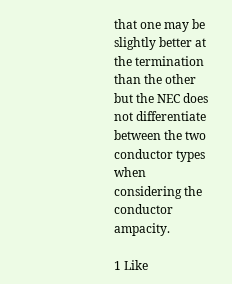that one may be slightly better at the termination than the other but the NEC does not differentiate between the two conductor types when considering the conductor ampacity.

1 Like